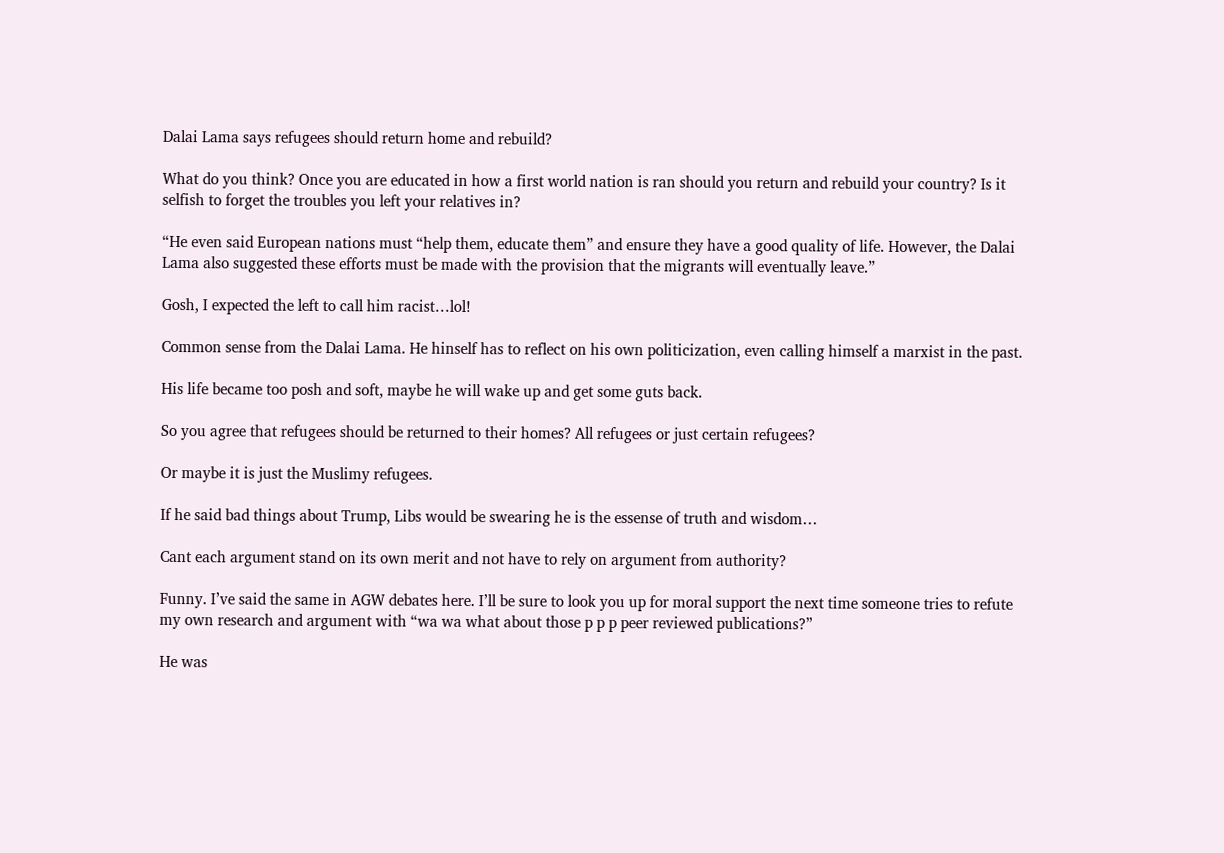Dalai Lama says refugees should return home and rebuild?

What do you think? Once you are educated in how a first world nation is ran should you return and rebuild your country? Is it selfish to forget the troubles you left your relatives in?

“He even said European nations must “help them, educate them” and ensure they have a good quality of life. However, the Dalai Lama also suggested these efforts must be made with the provision that the migrants will eventually leave.”

Gosh, I expected the left to call him racist…lol!

Common sense from the Dalai Lama. He hinself has to reflect on his own politicization, even calling himself a marxist in the past.

His life became too posh and soft, maybe he will wake up and get some guts back.

So you agree that refugees should be returned to their homes? All refugees or just certain refugees?

Or maybe it is just the Muslimy refugees.

If he said bad things about Trump, Libs would be swearing he is the essense of truth and wisdom…

Cant each argument stand on its own merit and not have to rely on argument from authority?

Funny. I’ve said the same in AGW debates here. I’ll be sure to look you up for moral support the next time someone tries to refute my own research and argument with “wa wa what about those p p p peer reviewed publications?”

He was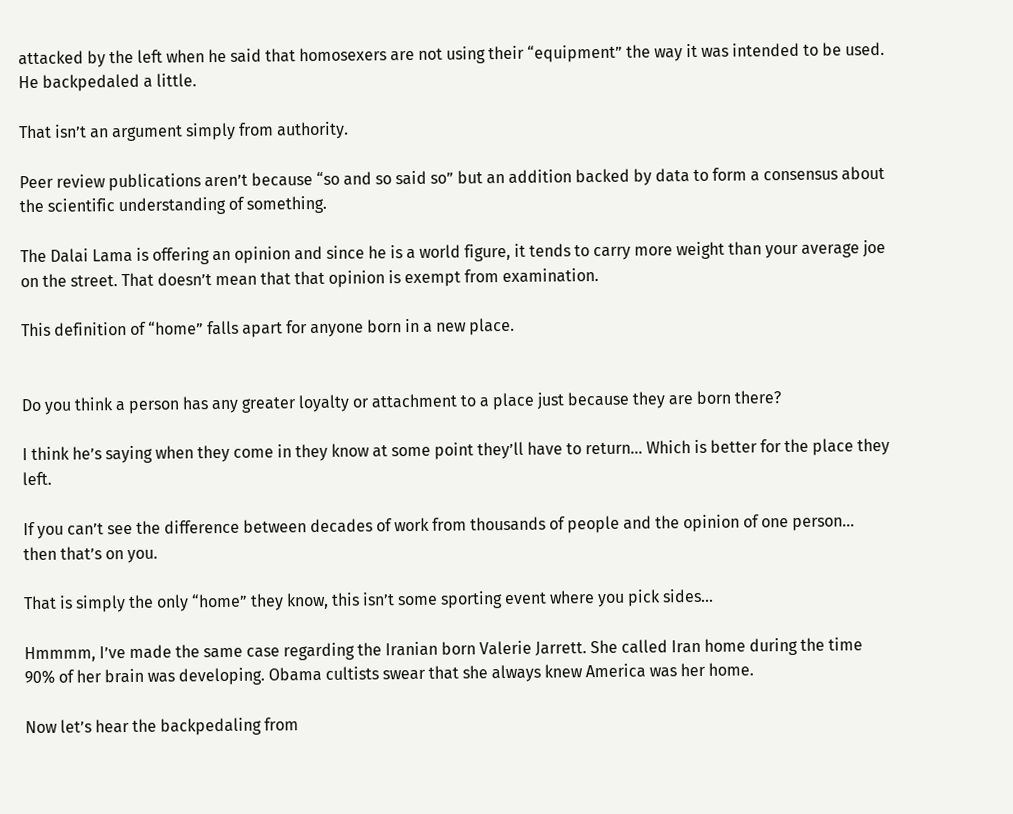attacked by the left when he said that homosexers are not using their “equipment” the way it was intended to be used. He backpedaled a little.

That isn’t an argument simply from authority.

Peer review publications aren’t because “so and so said so” but an addition backed by data to form a consensus about the scientific understanding of something.

The Dalai Lama is offering an opinion and since he is a world figure, it tends to carry more weight than your average joe on the street. That doesn’t mean that that opinion is exempt from examination.

This definition of “home” falls apart for anyone born in a new place.


Do you think a person has any greater loyalty or attachment to a place just because they are born there?

I think he’s saying when they come in they know at some point they’ll have to return… Which is better for the place they left.

If you can’t see the difference between decades of work from thousands of people and the opinion of one person… then that’s on you.

That is simply the only “home” they know, this isn’t some sporting event where you pick sides…

Hmmmm, I’ve made the same case regarding the Iranian born Valerie Jarrett. She called Iran home during the time 90% of her brain was developing. Obama cultists swear that she always knew America was her home.

Now let’s hear the backpedaling from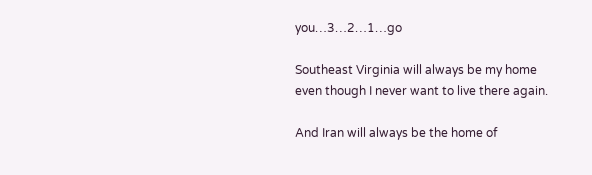you…3…2…1…go

Southeast Virginia will always be my home even though I never want to live there again.

And Iran will always be the home of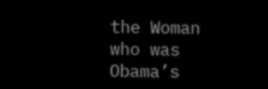the Woman who was Obama’s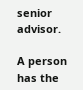senior advisor.

A person has the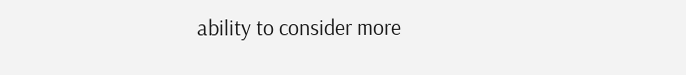ability to consider more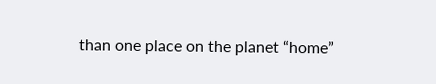than one place on the planet “home”